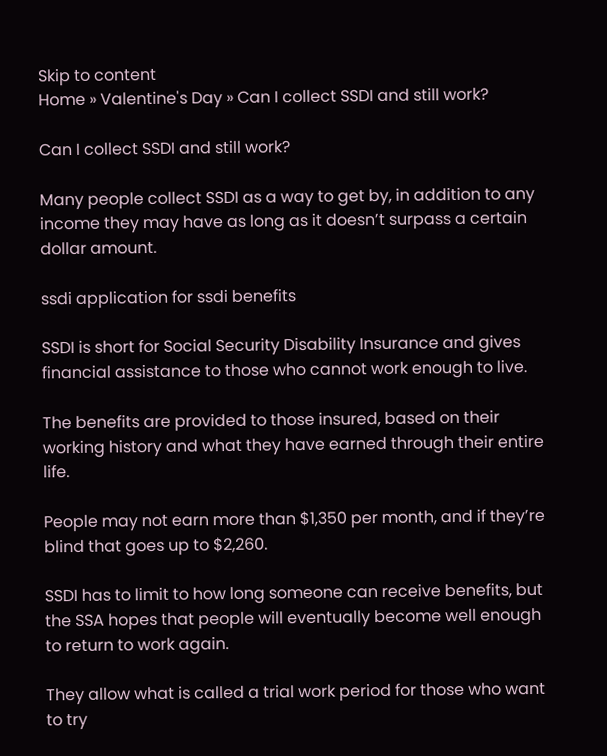Skip to content
Home » Valentine's Day » Can I collect SSDI and still work?

Can I collect SSDI and still work?

Many people collect SSDI as a way to get by, in addition to any income they may have as long as it doesn’t surpass a certain dollar amount.

ssdi application for ssdi benefits

SSDI is short for Social Security Disability Insurance and gives financial assistance to those who cannot work enough to live.

The benefits are provided to those insured, based on their working history and what they have earned through their entire life.

People may not earn more than $1,350 per month, and if they’re blind that goes up to $2,260.

SSDI has to limit to how long someone can receive benefits, but the SSA hopes that people will eventually become well enough to return to work again.

They allow what is called a trial work period for those who want to try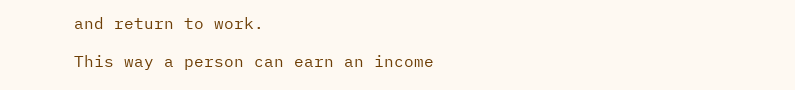and return to work.

This way a person can earn an income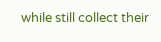while still collect their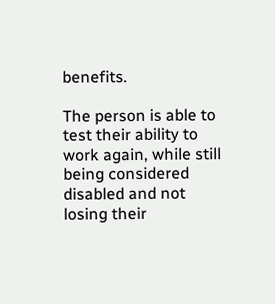benefits.

The person is able to test their ability to work again, while still being considered disabled and not losing their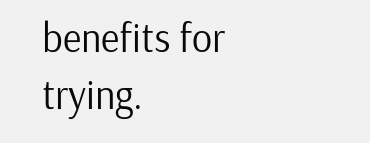benefits for trying.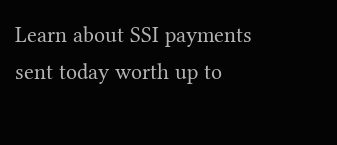Learn about SSI payments sent today worth up to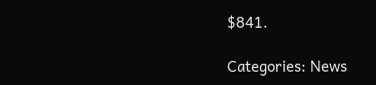$841.

Categories: News